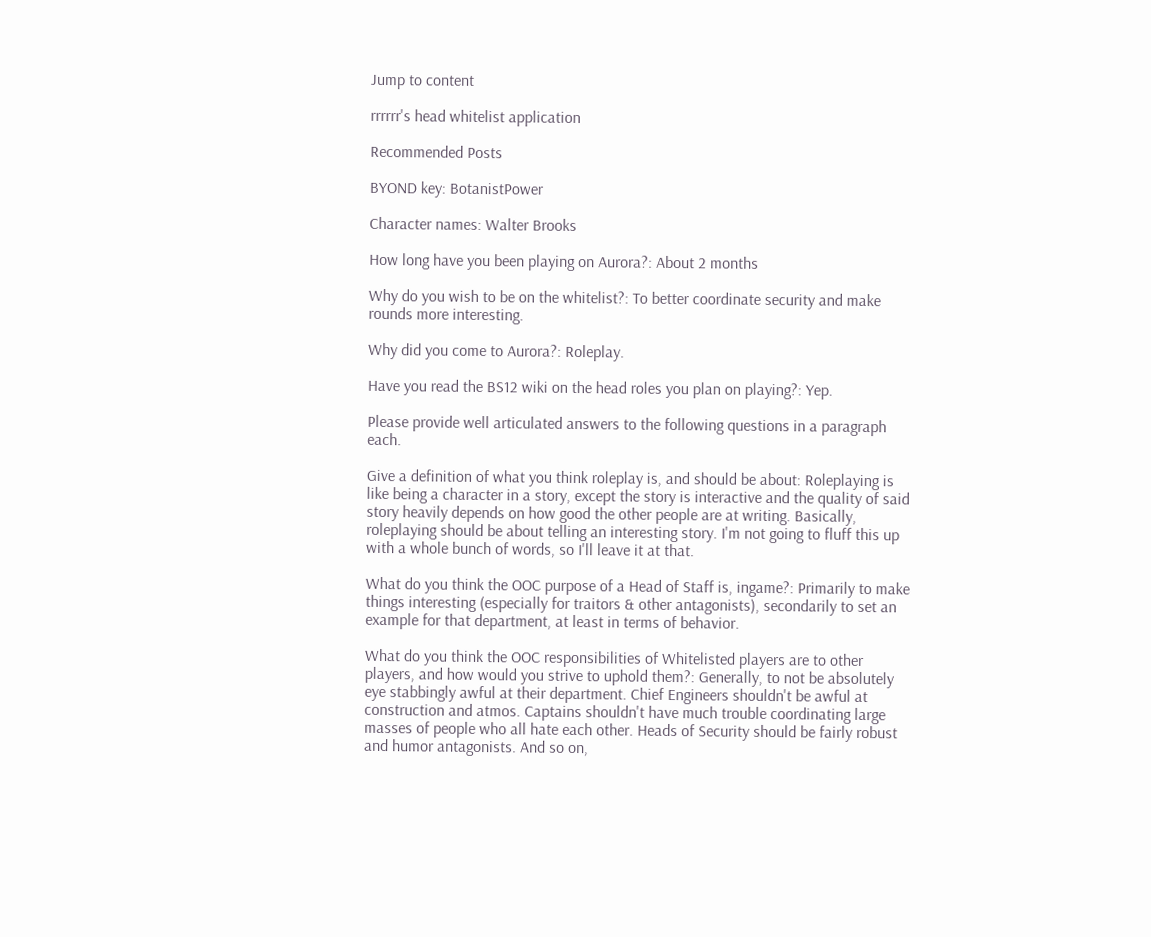Jump to content

rrrrrr's head whitelist application

Recommended Posts

BYOND key: BotanistPower

Character names: Walter Brooks

How long have you been playing on Aurora?: About 2 months

Why do you wish to be on the whitelist?: To better coordinate security and make rounds more interesting.

Why did you come to Aurora?: Roleplay.

Have you read the BS12 wiki on the head roles you plan on playing?: Yep.

Please provide well articulated answers to the following questions in a paragraph each.

Give a definition of what you think roleplay is, and should be about: Roleplaying is like being a character in a story, except the story is interactive and the quality of said story heavily depends on how good the other people are at writing. Basically, roleplaying should be about telling an interesting story. I'm not going to fluff this up with a whole bunch of words, so I'll leave it at that.

What do you think the OOC purpose of a Head of Staff is, ingame?: Primarily to make things interesting (especially for traitors & other antagonists), secondarily to set an example for that department, at least in terms of behavior.

What do you think the OOC responsibilities of Whitelisted players are to other players, and how would you strive to uphold them?: Generally, to not be absolutely eye stabbingly awful at their department. Chief Engineers shouldn't be awful at construction and atmos. Captains shouldn't have much trouble coordinating large masses of people who all hate each other. Heads of Security should be fairly robust and humor antagonists. And so on,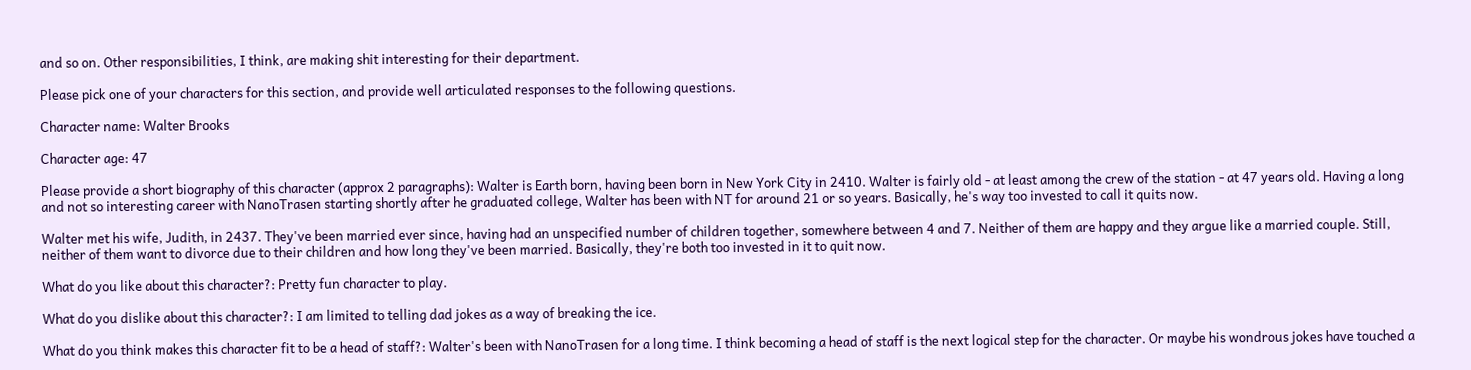and so on. Other responsibilities, I think, are making shit interesting for their department.

Please pick one of your characters for this section, and provide well articulated responses to the following questions.

Character name: Walter Brooks

Character age: 47

Please provide a short biography of this character (approx 2 paragraphs): Walter is Earth born, having been born in New York City in 2410. Walter is fairly old - at least among the crew of the station - at 47 years old. Having a long and not so interesting career with NanoTrasen starting shortly after he graduated college, Walter has been with NT for around 21 or so years. Basically, he's way too invested to call it quits now.

Walter met his wife, Judith, in 2437. They've been married ever since, having had an unspecified number of children together, somewhere between 4 and 7. Neither of them are happy and they argue like a married couple. Still, neither of them want to divorce due to their children and how long they've been married. Basically, they're both too invested in it to quit now.

What do you like about this character?: Pretty fun character to play.

What do you dislike about this character?: I am limited to telling dad jokes as a way of breaking the ice.

What do you think makes this character fit to be a head of staff?: Walter's been with NanoTrasen for a long time. I think becoming a head of staff is the next logical step for the character. Or maybe his wondrous jokes have touched a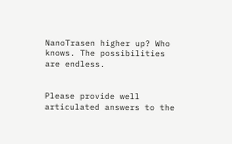NanoTrasen higher up? Who knows. The possibilities are endless.


Please provide well articulated answers to the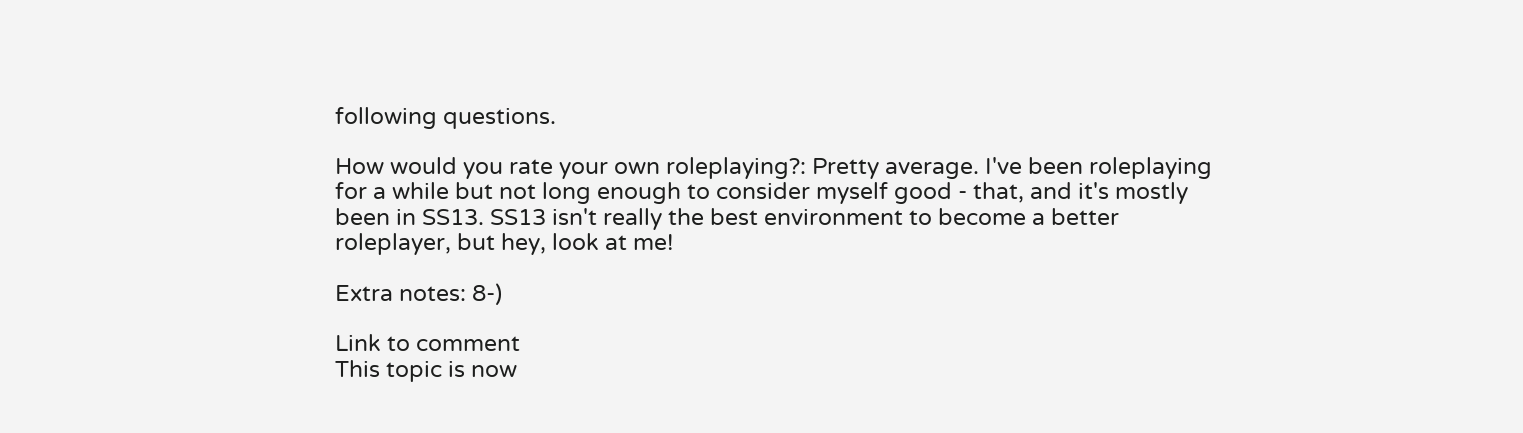following questions.

How would you rate your own roleplaying?: Pretty average. I've been roleplaying for a while but not long enough to consider myself good - that, and it's mostly been in SS13. SS13 isn't really the best environment to become a better roleplayer, but hey, look at me!

Extra notes: 8-)

Link to comment
This topic is now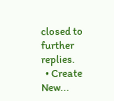closed to further replies.
  • Create New...